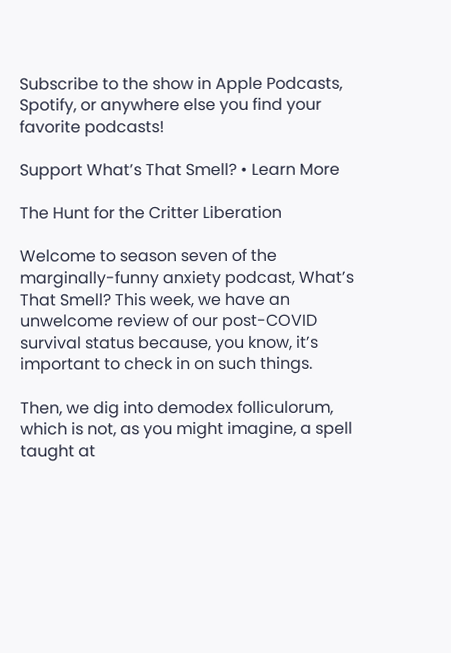Subscribe to the show in Apple Podcasts, Spotify, or anywhere else you find your favorite podcasts!

Support What’s That Smell? • Learn More

The Hunt for the Critter Liberation

Welcome to season seven of the marginally-funny anxiety podcast, What’s That Smell? This week, we have an unwelcome review of our post-COVID survival status because, you know, it’s important to check in on such things.

Then, we dig into demodex folliculorum, which is not, as you might imagine, a spell taught at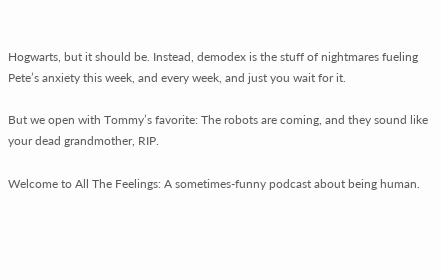Hogwarts, but it should be. Instead, demodex is the stuff of nightmares fueling Pete’s anxiety this week, and every week, and just you wait for it.

But we open with Tommy’s favorite: The robots are coming, and they sound like your dead grandmother, RIP.

Welcome to All The Feelings: A sometimes-funny podcast about being human.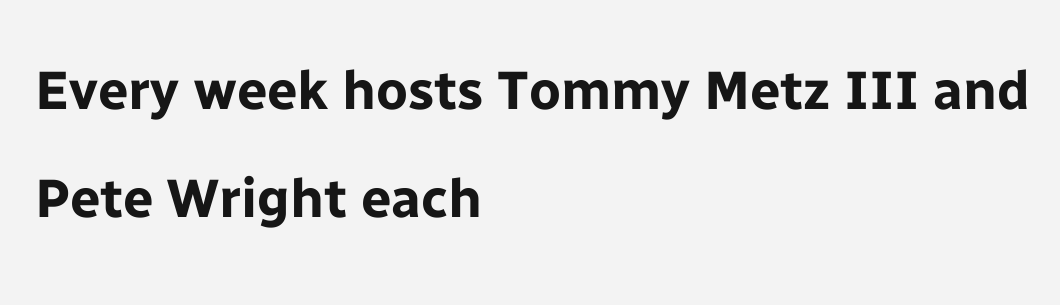Every week hosts Tommy Metz III and Pete Wright each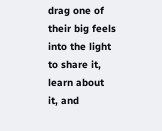drag one of their big feels into the light to share it, learn about it, and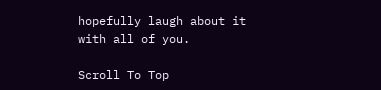hopefully laugh about it with all of you.

Scroll To Top